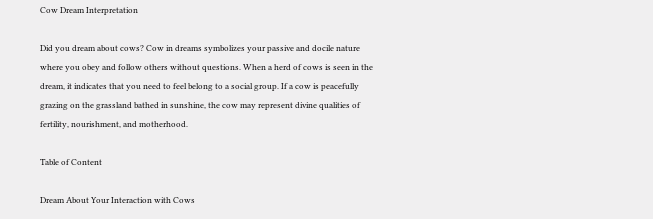Cow Dream Interpretation

Did you dream about cows? Cow in dreams symbolizes your passive and docile nature where you obey and follow others without questions. When a herd of cows is seen in the dream, it indicates that you need to feel belong to a social group. If a cow is peacefully grazing on the grassland bathed in sunshine, the cow may represent divine qualities of fertility, nourishment, and motherhood.

Table of Content

Dream About Your Interaction with Cows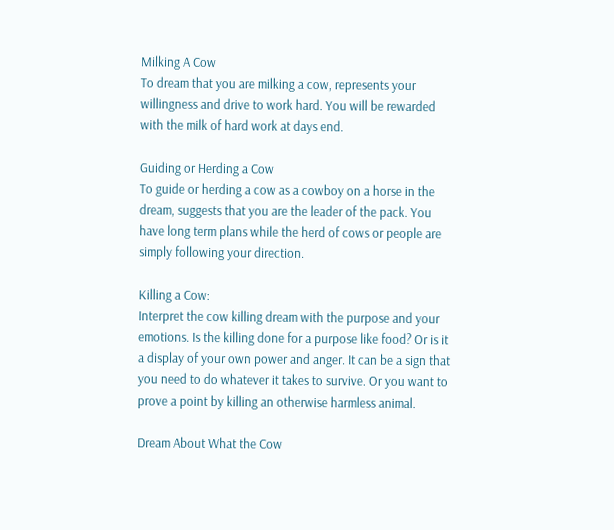Milking A Cow
To dream that you are milking a cow, represents your willingness and drive to work hard. You will be rewarded with the milk of hard work at days end.

Guiding or Herding a Cow
To guide or herding a cow as a cowboy on a horse in the dream, suggests that you are the leader of the pack. You have long term plans while the herd of cows or people are simply following your direction.

Killing a Cow:
Interpret the cow killing dream with the purpose and your emotions. Is the killing done for a purpose like food? Or is it a display of your own power and anger. It can be a sign that you need to do whatever it takes to survive. Or you want to prove a point by killing an otherwise harmless animal.

Dream About What the Cow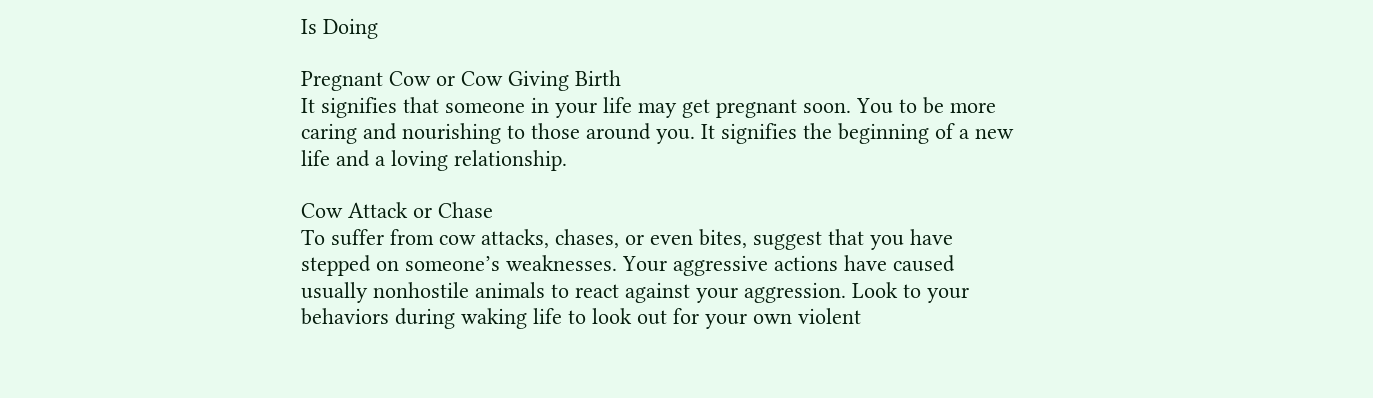Is Doing

Pregnant Cow or Cow Giving Birth
It signifies that someone in your life may get pregnant soon. You to be more caring and nourishing to those around you. It signifies the beginning of a new life and a loving relationship.

Cow Attack or Chase
To suffer from cow attacks, chases, or even bites, suggest that you have stepped on someone’s weaknesses. Your aggressive actions have caused usually nonhostile animals to react against your aggression. Look to your behaviors during waking life to look out for your own violent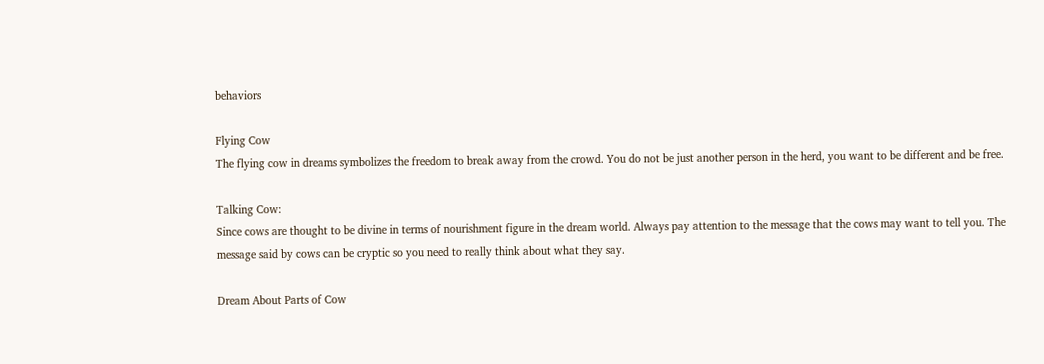behaviors

Flying Cow
The flying cow in dreams symbolizes the freedom to break away from the crowd. You do not be just another person in the herd, you want to be different and be free.

Talking Cow:
Since cows are thought to be divine in terms of nourishment figure in the dream world. Always pay attention to the message that the cows may want to tell you. The message said by cows can be cryptic so you need to really think about what they say.

Dream About Parts of Cow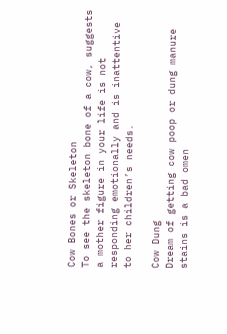Cow Bones or Skeleton
To see the skeleton bone of a cow, suggests a mother figure in your life is not responding emotionally and is inattentive to her children’s needs.

Cow Dung
Dream of getting cow poop or dung manure stains is a bad omen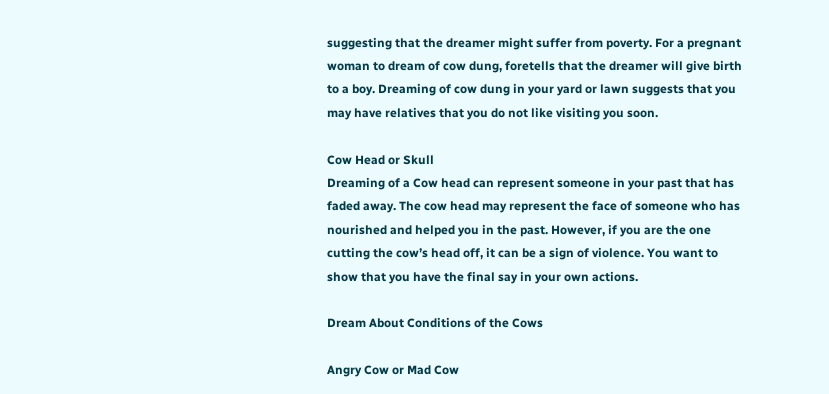suggesting that the dreamer might suffer from poverty. For a pregnant woman to dream of cow dung, foretells that the dreamer will give birth to a boy. Dreaming of cow dung in your yard or lawn suggests that you may have relatives that you do not like visiting you soon.

Cow Head or Skull
Dreaming of a Cow head can represent someone in your past that has faded away. The cow head may represent the face of someone who has nourished and helped you in the past. However, if you are the one cutting the cow’s head off, it can be a sign of violence. You want to show that you have the final say in your own actions.

Dream About Conditions of the Cows

Angry Cow or Mad Cow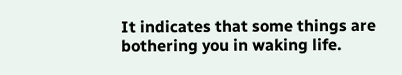It indicates that some things are bothering you in waking life.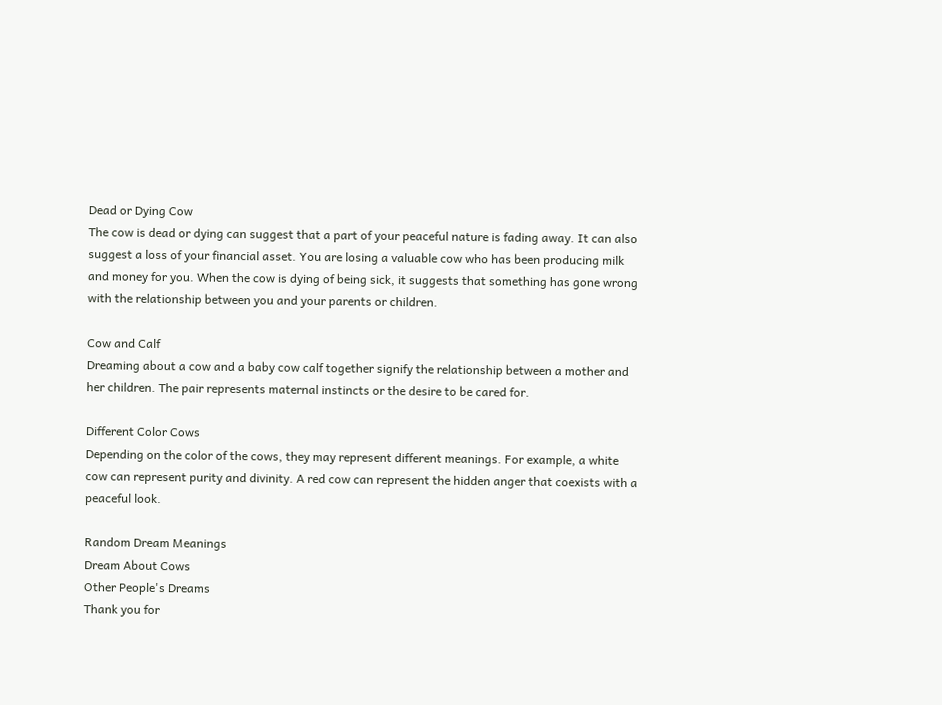Dead or Dying Cow
The cow is dead or dying can suggest that a part of your peaceful nature is fading away. It can also suggest a loss of your financial asset. You are losing a valuable cow who has been producing milk and money for you. When the cow is dying of being sick, it suggests that something has gone wrong with the relationship between you and your parents or children.

Cow and Calf
Dreaming about a cow and a baby cow calf together signify the relationship between a mother and her children. The pair represents maternal instincts or the desire to be cared for.

Different Color Cows
Depending on the color of the cows, they may represent different meanings. For example, a white cow can represent purity and divinity. A red cow can represent the hidden anger that coexists with a peaceful look.

Random Dream Meanings
Dream About Cows
Other People's Dreams
Thank you for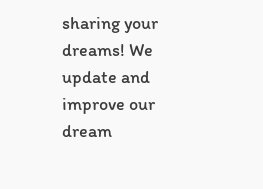sharing your dreams! We update and improve our dream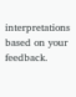interpretations based on your feedback.